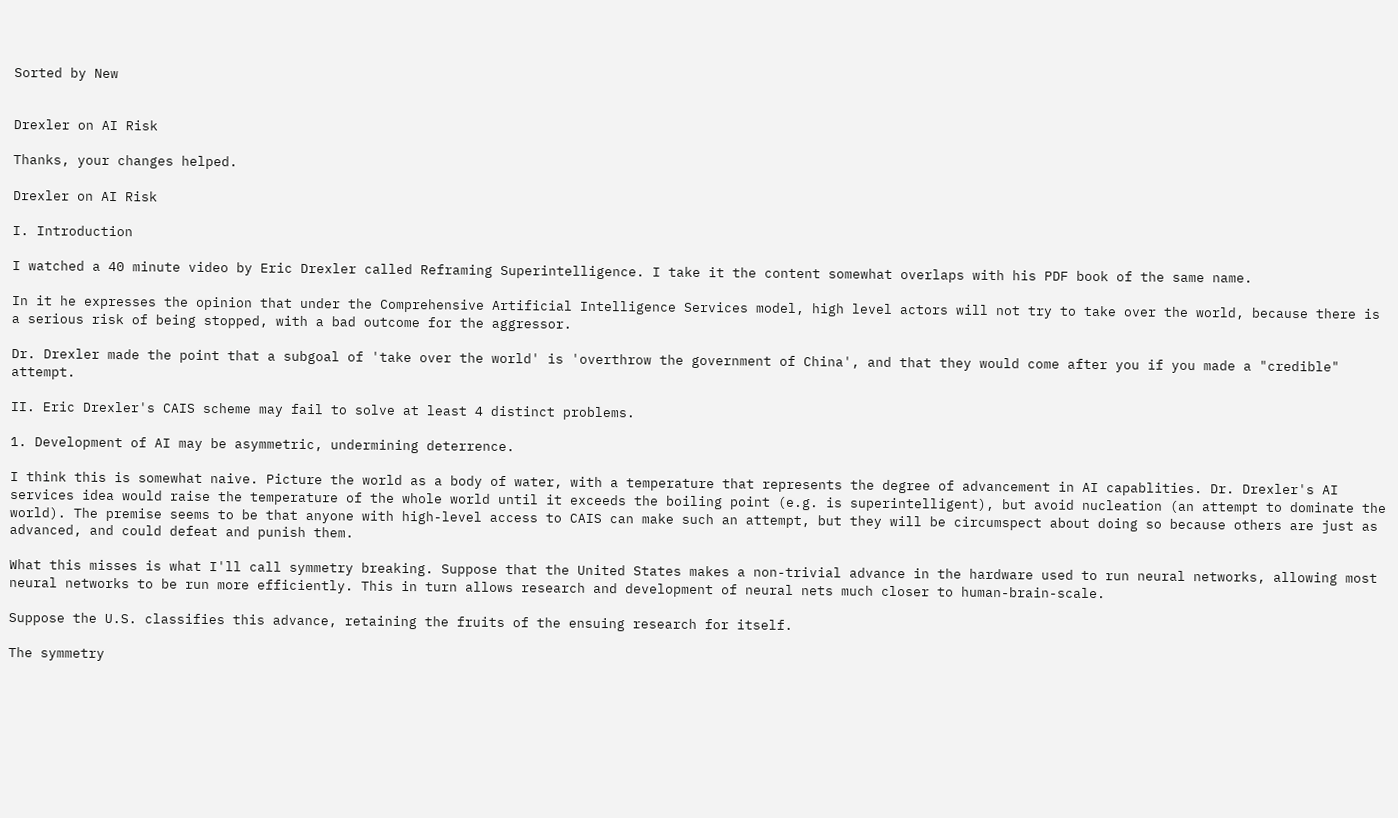Sorted by New


Drexler on AI Risk

Thanks, your changes helped.

Drexler on AI Risk

I. Introduction

I watched a 40 minute video by Eric Drexler called Reframing Superintelligence. I take it the content somewhat overlaps with his PDF book of the same name.

In it he expresses the opinion that under the Comprehensive Artificial Intelligence Services model, high level actors will not try to take over the world, because there is a serious risk of being stopped, with a bad outcome for the aggressor.

Dr. Drexler made the point that a subgoal of 'take over the world' is 'overthrow the government of China', and that they would come after you if you made a "credible" attempt.

II. Eric Drexler's CAIS scheme may fail to solve at least 4 distinct problems.

1. Development of AI may be asymmetric, undermining deterrence.

I think this is somewhat naive. Picture the world as a body of water, with a temperature that represents the degree of advancement in AI capablities. Dr. Drexler's AI services idea would raise the temperature of the whole world until it exceeds the boiling point (e.g. is superintelligent), but avoid nucleation (an attempt to dominate the world). The premise seems to be that anyone with high-level access to CAIS can make such an attempt, but they will be circumspect about doing so because others are just as advanced, and could defeat and punish them.

What this misses is what I'll call symmetry breaking. Suppose that the United States makes a non-trivial advance in the hardware used to run neural networks, allowing most neural networks to be run more efficiently. This in turn allows research and development of neural nets much closer to human-brain-scale.

Suppose the U.S. classifies this advance, retaining the fruits of the ensuing research for itself.

The symmetry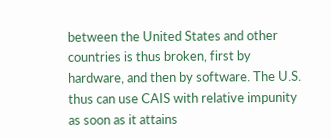between the United States and other countries is thus broken, first by hardware, and then by software. The U.S. thus can use CAIS with relative impunity as soon as it attains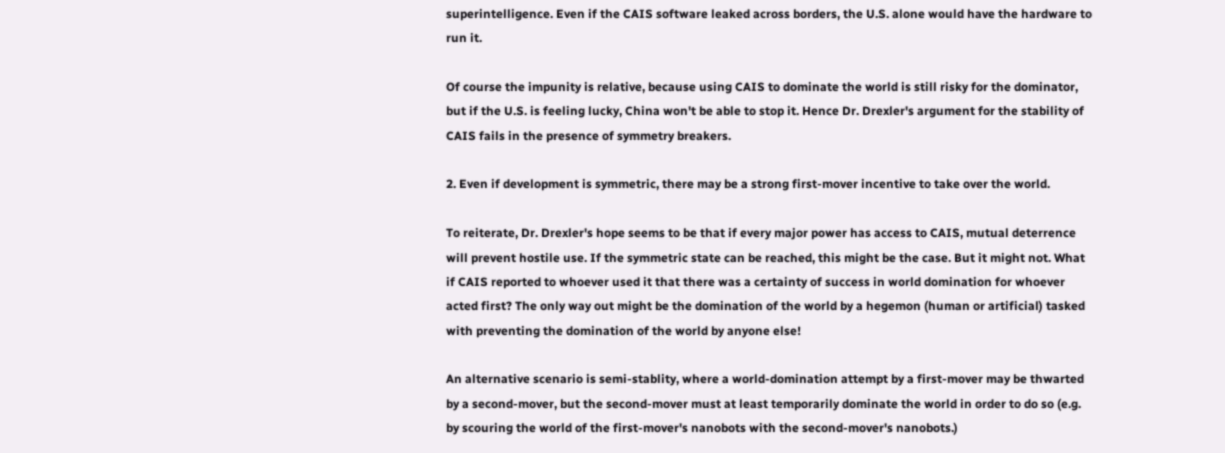superintelligence. Even if the CAIS software leaked across borders, the U.S. alone would have the hardware to run it.

Of course the impunity is relative, because using CAIS to dominate the world is still risky for the dominator, but if the U.S. is feeling lucky, China won't be able to stop it. Hence Dr. Drexler's argument for the stability of CAIS fails in the presence of symmetry breakers.

2. Even if development is symmetric, there may be a strong first-mover incentive to take over the world.

To reiterate, Dr. Drexler's hope seems to be that if every major power has access to CAIS, mutual deterrence will prevent hostile use. If the symmetric state can be reached, this might be the case. But it might not. What if CAIS reported to whoever used it that there was a certainty of success in world domination for whoever acted first? The only way out might be the domination of the world by a hegemon (human or artificial) tasked with preventing the domination of the world by anyone else!

An alternative scenario is semi-stablity, where a world-domination attempt by a first-mover may be thwarted by a second-mover, but the second-mover must at least temporarily dominate the world in order to do so (e.g. by scouring the world of the first-mover's nanobots with the second-mover's nanobots.)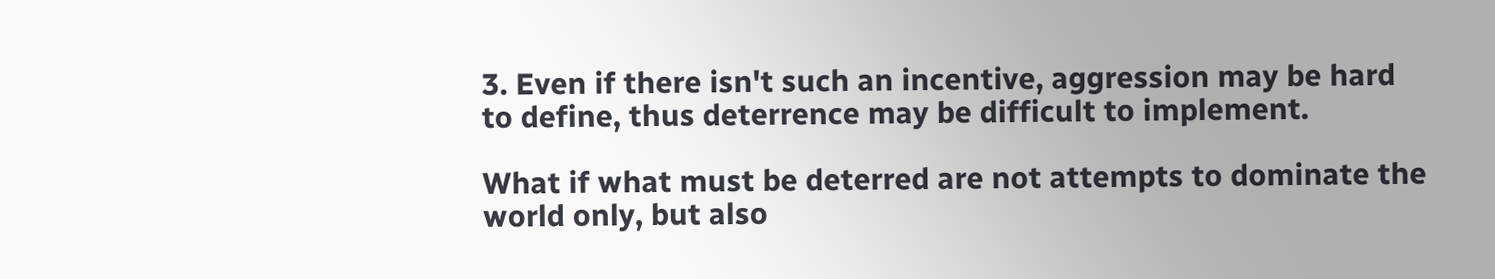3. Even if there isn't such an incentive, aggression may be hard to define, thus deterrence may be difficult to implement.

What if what must be deterred are not attempts to dominate the world only, but also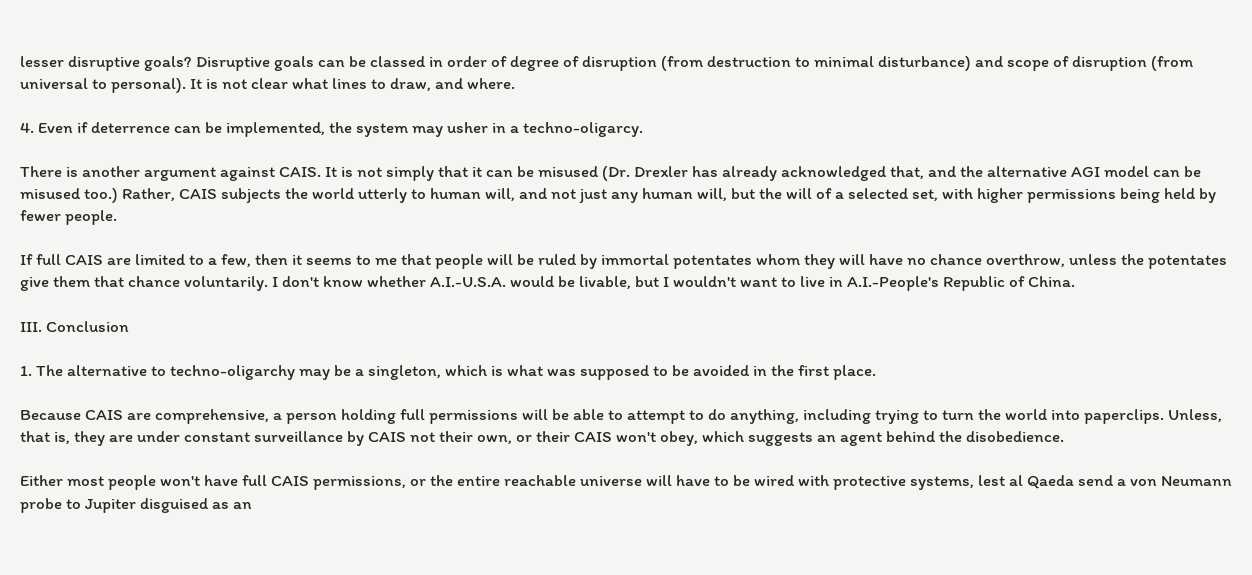lesser disruptive goals? Disruptive goals can be classed in order of degree of disruption (from destruction to minimal disturbance) and scope of disruption (from universal to personal). It is not clear what lines to draw, and where.

4. Even if deterrence can be implemented, the system may usher in a techno-oligarcy.

There is another argument against CAIS. It is not simply that it can be misused (Dr. Drexler has already acknowledged that, and the alternative AGI model can be misused too.) Rather, CAIS subjects the world utterly to human will, and not just any human will, but the will of a selected set, with higher permissions being held by fewer people.

If full CAIS are limited to a few, then it seems to me that people will be ruled by immortal potentates whom they will have no chance overthrow, unless the potentates give them that chance voluntarily. I don't know whether A.I.-U.S.A. would be livable, but I wouldn't want to live in A.I.-People's Republic of China.

III. Conclusion

1. The alternative to techno-oligarchy may be a singleton, which is what was supposed to be avoided in the first place.

Because CAIS are comprehensive, a person holding full permissions will be able to attempt to do anything, including trying to turn the world into paperclips. Unless, that is, they are under constant surveillance by CAIS not their own, or their CAIS won't obey, which suggests an agent behind the disobedience.

Either most people won't have full CAIS permissions, or the entire reachable universe will have to be wired with protective systems, lest al Qaeda send a von Neumann probe to Jupiter disguised as an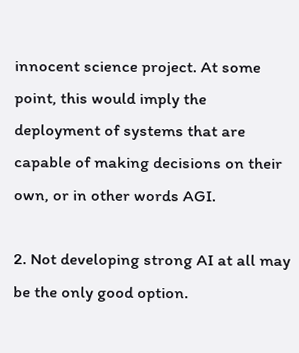innocent science project. At some point, this would imply the deployment of systems that are capable of making decisions on their own, or in other words AGI.

2. Not developing strong AI at all may be the only good option.